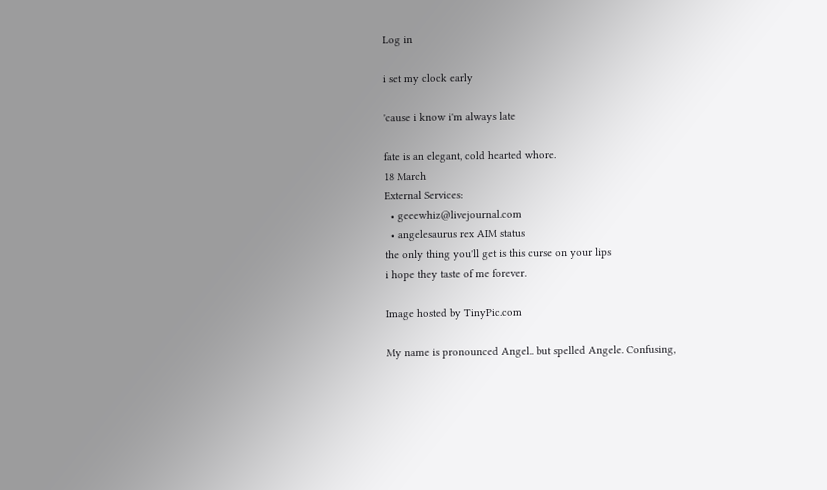Log in

i set my clock early

'cause i know i'm always late

fate is an elegant, cold hearted whore.
18 March
External Services:
  • geeewhiz@livejournal.com
  • angelesaurus rex AIM status
the only thing you'll get is this curse on your lips
i hope they taste of me forever.

Image hosted by TinyPic.com

My name is pronounced Angel.. but spelled Angele. Confusing,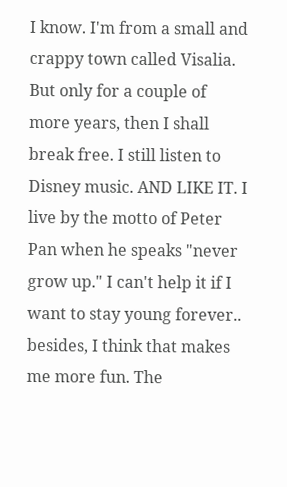I know. I'm from a small and crappy town called Visalia. But only for a couple of more years, then I shall break free. I still listen to Disney music. AND LIKE IT. I live by the motto of Peter Pan when he speaks "never grow up." I can't help it if I want to stay young forever.. besides, I think that makes me more fun. The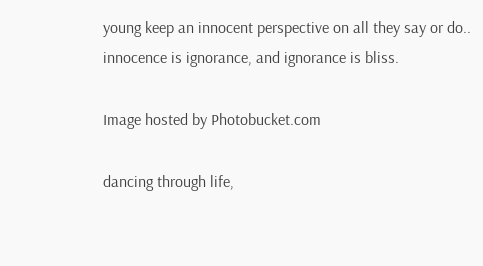young keep an innocent perspective on all they say or do.. innocence is ignorance, and ignorance is bliss.

Image hosted by Photobucket.com

dancing through life,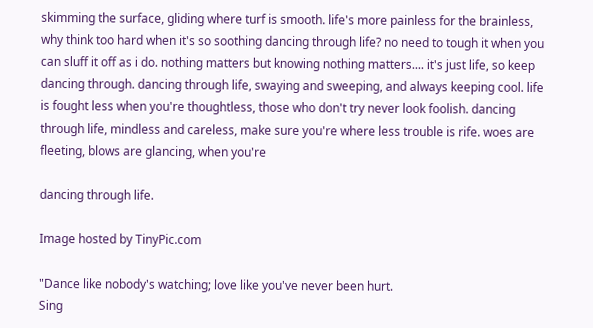skimming the surface, gliding where turf is smooth. life's more painless for the brainless, why think too hard when it's so soothing dancing through life? no need to tough it when you can sluff it off as i do. nothing matters but knowing nothing matters.... it's just life, so keep dancing through. dancing through life, swaying and sweeping, and always keeping cool. life is fought less when you're thoughtless, those who don't try never look foolish. dancing through life, mindless and careless, make sure you're where less trouble is rife. woes are fleeting, blows are glancing, when you're

dancing through life.

Image hosted by TinyPic.com

"Dance like nobody's watching; love like you've never been hurt.
Sing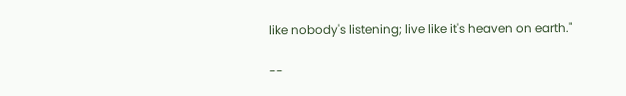like nobody's listening; live like it's heaven on earth."

--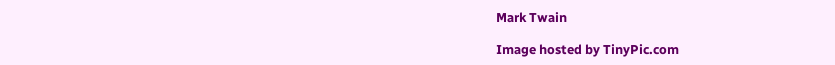Mark Twain

Image hosted by TinyPic.com